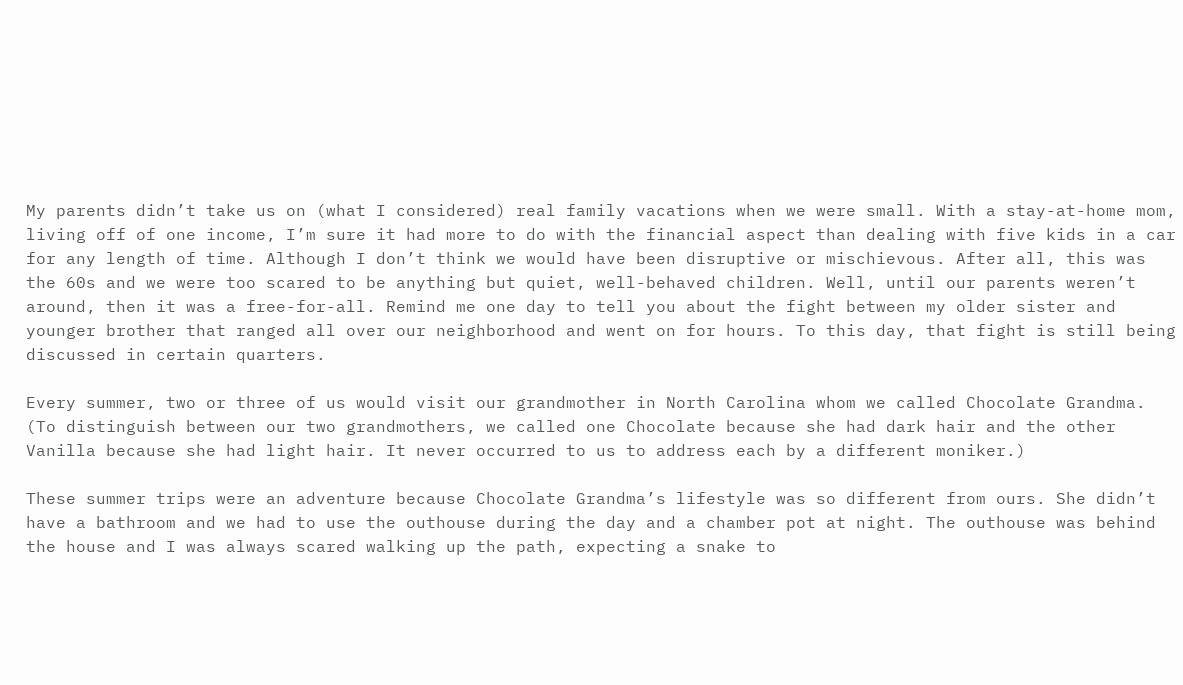My parents didn’t take us on (what I considered) real family vacations when we were small. With a stay-at-home mom, living off of one income, I’m sure it had more to do with the financial aspect than dealing with five kids in a car for any length of time. Although I don’t think we would have been disruptive or mischievous. After all, this was the 60s and we were too scared to be anything but quiet, well-behaved children. Well, until our parents weren’t around, then it was a free-for-all. Remind me one day to tell you about the fight between my older sister and younger brother that ranged all over our neighborhood and went on for hours. To this day, that fight is still being discussed in certain quarters.

Every summer, two or three of us would visit our grandmother in North Carolina whom we called Chocolate Grandma. (To distinguish between our two grandmothers, we called one Chocolate because she had dark hair and the other Vanilla because she had light hair. It never occurred to us to address each by a different moniker.)

These summer trips were an adventure because Chocolate Grandma’s lifestyle was so different from ours. She didn’t have a bathroom and we had to use the outhouse during the day and a chamber pot at night. The outhouse was behind the house and I was always scared walking up the path, expecting a snake to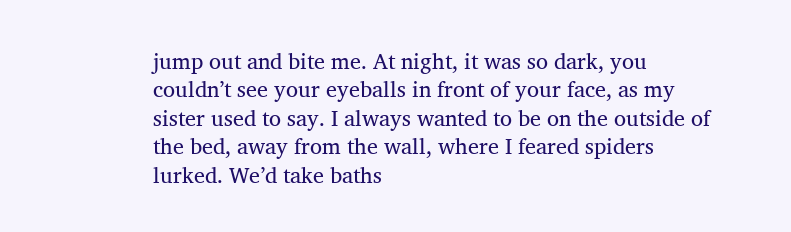jump out and bite me. At night, it was so dark, you couldn’t see your eyeballs in front of your face, as my sister used to say. I always wanted to be on the outside of the bed, away from the wall, where I feared spiders lurked. We’d take baths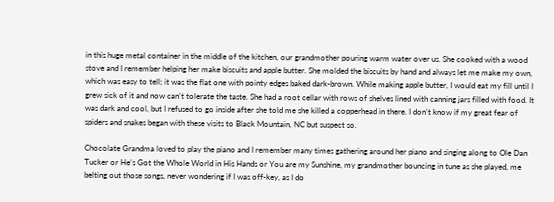in this huge metal container in the middle of the kitchen, our grandmother pouring warm water over us. She cooked with a wood stove and I remember helping her make biscuits and apple butter. She molded the biscuits by hand and always let me make my own, which was easy to tell; it was the flat one with pointy edges baked dark-brown. While making apple butter, I would eat my fill until I grew sick of it and now can’t tolerate the taste. She had a root cellar with rows of shelves lined with canning jars filled with food. It was dark and cool, but I refused to go inside after she told me she killed a copperhead in there. I don’t know if my great fear of spiders and snakes began with these visits to Black Mountain, NC but suspect so.

Chocolate Grandma loved to play the piano and I remember many times gathering around her piano and singing along to Ole Dan Tucker or He’s Got the Whole World in His Hands or You are my Sunshine, my grandmother bouncing in tune as she played, me belting out those songs, never wondering if I was off-key, as I do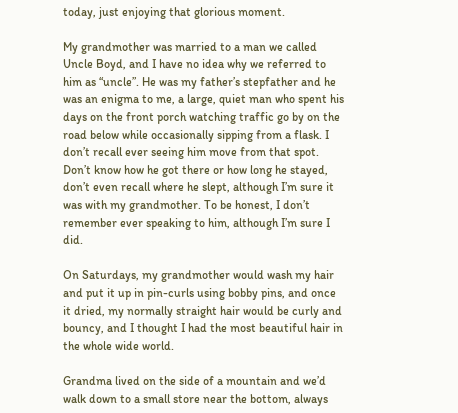today, just enjoying that glorious moment.

My grandmother was married to a man we called Uncle Boyd, and I have no idea why we referred to him as “uncle”. He was my father’s stepfather and he was an enigma to me, a large, quiet man who spent his days on the front porch watching traffic go by on the road below while occasionally sipping from a flask. I don’t recall ever seeing him move from that spot. Don’t know how he got there or how long he stayed, don’t even recall where he slept, although I’m sure it was with my grandmother. To be honest, I don’t remember ever speaking to him, although I’m sure I did.

On Saturdays, my grandmother would wash my hair and put it up in pin-curls using bobby pins, and once it dried, my normally straight hair would be curly and bouncy, and I thought I had the most beautiful hair in the whole wide world.

Grandma lived on the side of a mountain and we’d walk down to a small store near the bottom, always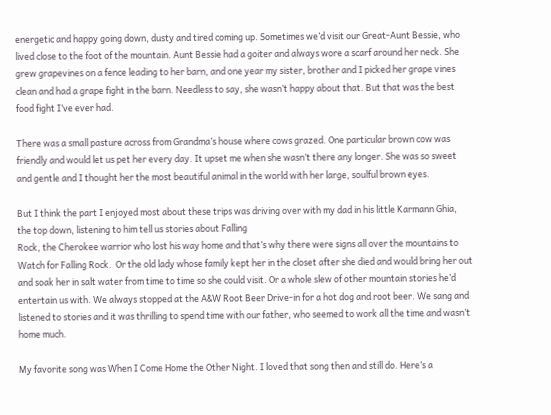energetic and happy going down, dusty and tired coming up. Sometimes we’d visit our Great-Aunt Bessie, who lived close to the foot of the mountain. Aunt Bessie had a goiter and always wore a scarf around her neck. She grew grapevines on a fence leading to her barn, and one year my sister, brother and I picked her grape vines clean and had a grape fight in the barn. Needless to say, she wasn’t happy about that. But that was the best food fight I’ve ever had.

There was a small pasture across from Grandma’s house where cows grazed. One particular brown cow was friendly and would let us pet her every day. It upset me when she wasn’t there any longer. She was so sweet and gentle and I thought her the most beautiful animal in the world with her large, soulful brown eyes.

But I think the part I enjoyed most about these trips was driving over with my dad in his little Karmann Ghia, the top down, listening to him tell us stories about Falling
Rock, the Cherokee warrior who lost his way home and that’s why there were signs all over the mountains to Watch for Falling Rock.  Or the old lady whose family kept her in the closet after she died and would bring her out and soak her in salt water from time to time so she could visit. Or a whole slew of other mountain stories he’d entertain us with. We always stopped at the A&W Root Beer Drive-in for a hot dog and root beer. We sang and listened to stories and it was thrilling to spend time with our father, who seemed to work all the time and wasn’t home much.

My favorite song was When I Come Home the Other Night. I loved that song then and still do. Here’s a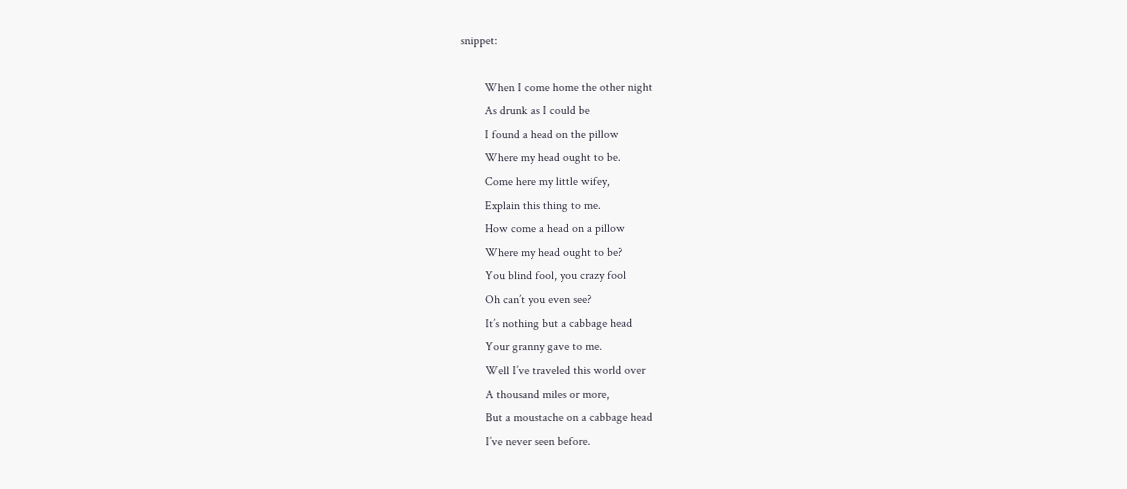snippet:

        When I come home the other night
        As drunk as I could be
        I found a head on the pillow
        Where my head ought to be.
        Come here my little wifey,
        Explain this thing to me.
        How come a head on a pillow
        Where my head ought to be?
        You blind fool, you crazy fool
        Oh can’t you even see?
        It’s nothing but a cabbage head
        Your granny gave to me.
        Well I’ve traveled this world over
        A thousand miles or more,
        But a moustache on a cabbage head
        I’ve never seen before.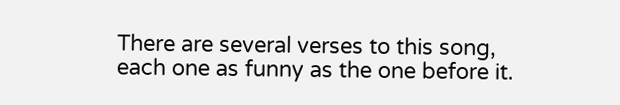There are several verses to this song, each one as funny as the one before it.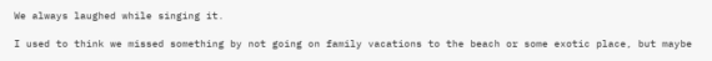We always laughed while singing it.

I used to think we missed something by not going on family vacations to the beach or some exotic place, but maybe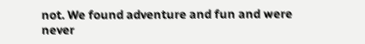not. We found adventure and fun and were never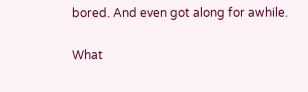bored. And even got along for awhile.

What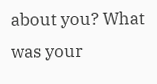about you? What was your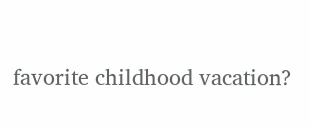favorite childhood vacation?